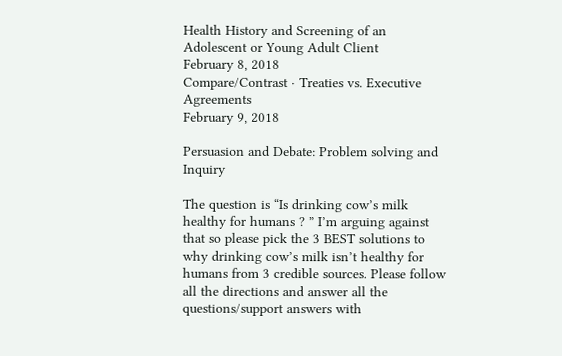Health History and Screening of an Adolescent or Young Adult Client
February 8, 2018
Compare/Contrast · Treaties vs. Executive Agreements
February 9, 2018

Persuasion and Debate: Problem solving and Inquiry

The question is “Is drinking cow’s milk healthy for humans ? ” I’m arguing against that so please pick the 3 BEST solutions to why drinking cow’s milk isn’t healthy for humans from 3 credible sources. Please follow all the directions and answer all the questions/support answers with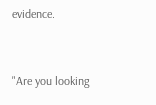evidence.


"Are you looking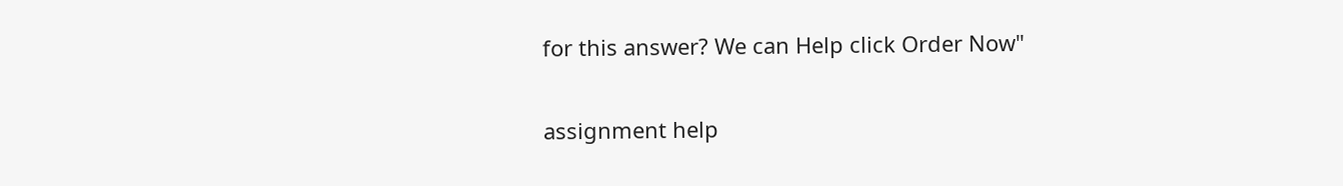for this answer? We can Help click Order Now"

assignment help